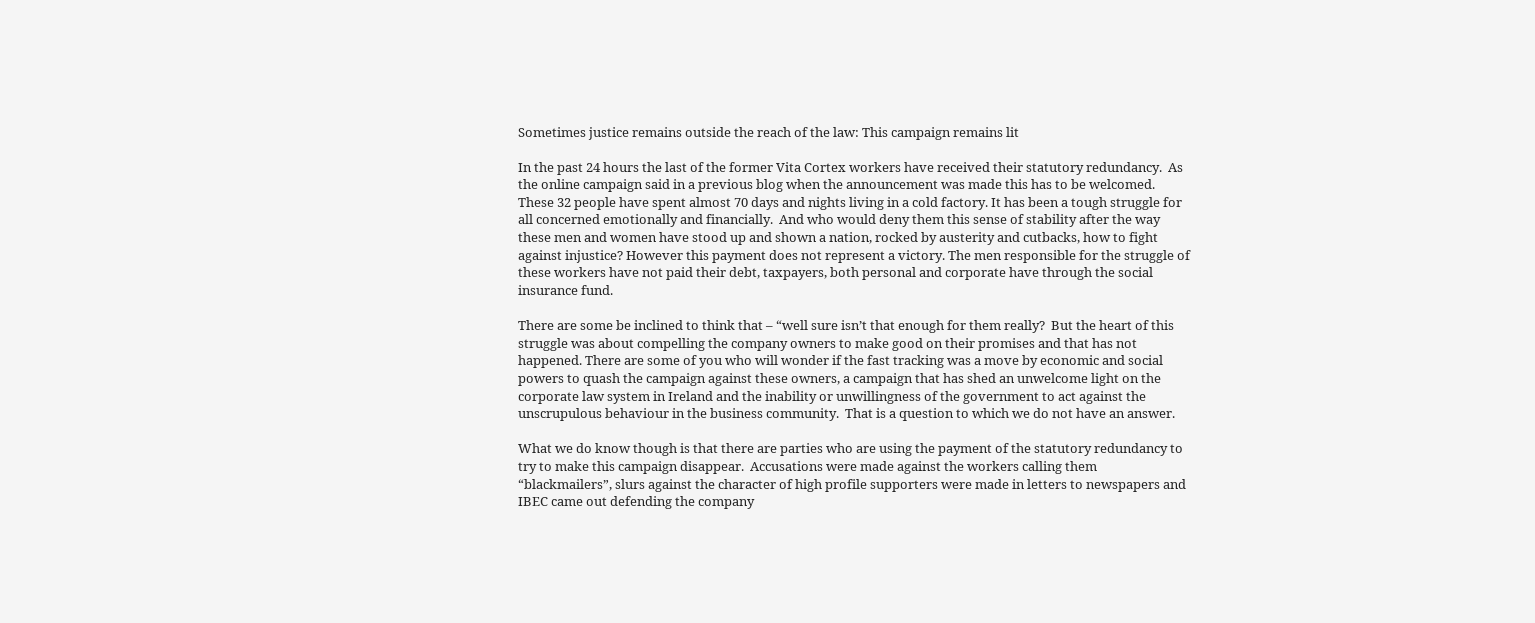Sometimes justice remains outside the reach of the law: This campaign remains lit

In the past 24 hours the last of the former Vita Cortex workers have received their statutory redundancy.  As the online campaign said in a previous blog when the announcement was made this has to be welcomed. These 32 people have spent almost 70 days and nights living in a cold factory. It has been a tough struggle for all concerned emotionally and financially.  And who would deny them this sense of stability after the way these men and women have stood up and shown a nation, rocked by austerity and cutbacks, how to fight against injustice? However this payment does not represent a victory. The men responsible for the struggle of these workers have not paid their debt, taxpayers, both personal and corporate have through the social insurance fund.

There are some be inclined to think that – “well sure isn’t that enough for them really?  But the heart of this struggle was about compelling the company owners to make good on their promises and that has not happened. There are some of you who will wonder if the fast tracking was a move by economic and social powers to quash the campaign against these owners, a campaign that has shed an unwelcome light on the corporate law system in Ireland and the inability or unwillingness of the government to act against the unscrupulous behaviour in the business community.  That is a question to which we do not have an answer.

What we do know though is that there are parties who are using the payment of the statutory redundancy to try to make this campaign disappear.  Accusations were made against the workers calling them “blackmailers”, slurs against the character of high profile supporters were made in letters to newspapers and IBEC came out defending the company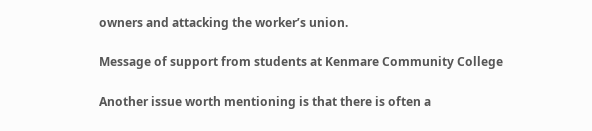owners and attacking the worker’s union.

Message of support from students at Kenmare Community College

Another issue worth mentioning is that there is often a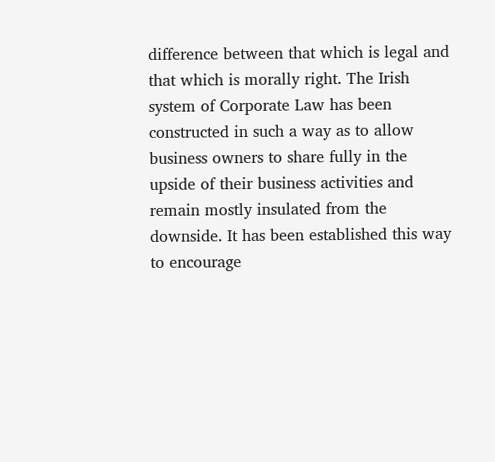difference between that which is legal and that which is morally right. The Irish system of Corporate Law has been constructed in such a way as to allow business owners to share fully in the upside of their business activities and remain mostly insulated from the downside. It has been established this way to encourage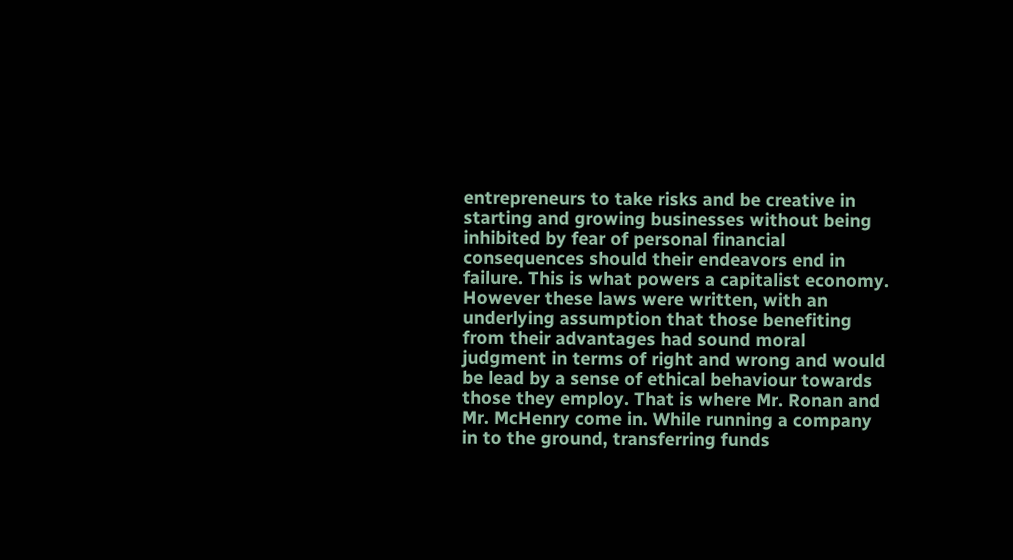entrepreneurs to take risks and be creative in starting and growing businesses without being inhibited by fear of personal financial consequences should their endeavors end in failure. This is what powers a capitalist economy. However these laws were written, with an underlying assumption that those benefiting from their advantages had sound moral judgment in terms of right and wrong and would be lead by a sense of ethical behaviour towards those they employ. That is where Mr. Ronan and Mr. McHenry come in. While running a company in to the ground, transferring funds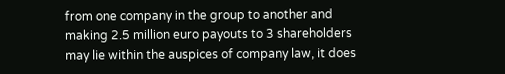from one company in the group to another and making 2.5 million euro payouts to 3 shareholders may lie within the auspices of company law, it does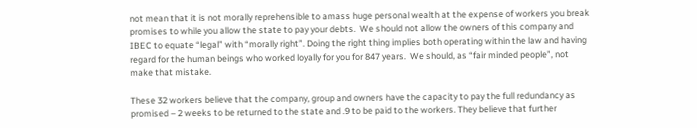not mean that it is not morally reprehensible to amass huge personal wealth at the expense of workers you break promises to while you allow the state to pay your debts.  We should not allow the owners of this company and IBEC to equate “legal” with “morally right”. Doing the right thing implies both operating within the law and having regard for the human beings who worked loyally for you for 847 years.  We should, as “fair minded people”, not make that mistake.

These 32 workers believe that the company, group and owners have the capacity to pay the full redundancy as promised – 2 weeks to be returned to the state and .9 to be paid to the workers. They believe that further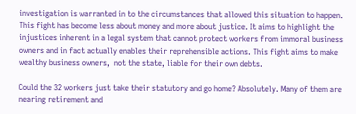investigation is warranted in to the circumstances that allowed this situation to happen. This fight has become less about money and more about justice. It aims to highlight the injustices inherent in a legal system that cannot protect workers from immoral business owners and in fact actually enables their reprehensible actions. This fight aims to make wealthy business owners,  not the state, liable for their own debts.

Could the 32 workers just take their statutory and go home? Absolutely. Many of them are nearing retirement and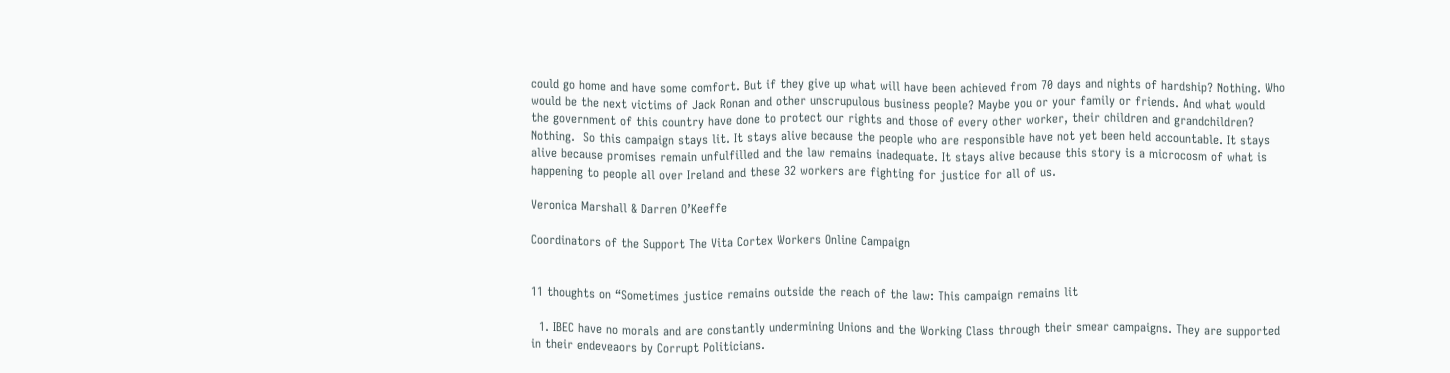could go home and have some comfort. But if they give up what will have been achieved from 70 days and nights of hardship? Nothing. Who would be the next victims of Jack Ronan and other unscrupulous business people? Maybe you or your family or friends. And what would the government of this country have done to protect our rights and those of every other worker, their children and grandchildren? Nothing.  So this campaign stays lit. It stays alive because the people who are responsible have not yet been held accountable. It stays alive because promises remain unfulfilled and the law remains inadequate. It stays alive because this story is a microcosm of what is happening to people all over Ireland and these 32 workers are fighting for justice for all of us.

Veronica Marshall & Darren O’Keeffe

Coordinators of the Support The Vita Cortex Workers Online Campaign


11 thoughts on “Sometimes justice remains outside the reach of the law: This campaign remains lit

  1. IBEC have no morals and are constantly undermining Unions and the Working Class through their smear campaigns. They are supported in their endeveaors by Corrupt Politicians.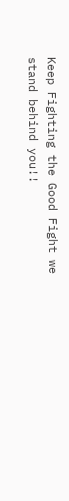Keep Fighting the Good Fight we stand behind you!!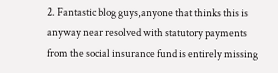2. Fantastic blog guys,anyone that thinks this is anyway near resolved with statutory payments from the social insurance fund is entirely missing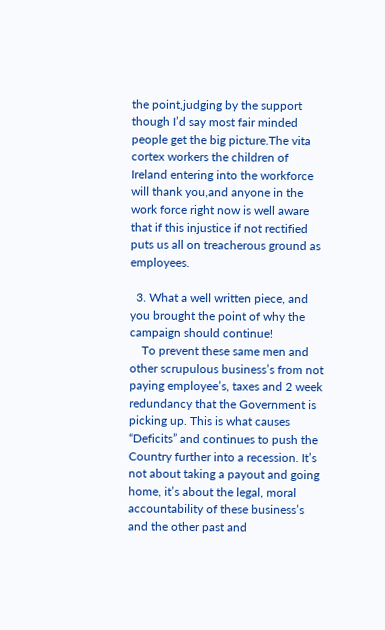the point,judging by the support though I’d say most fair minded people get the big picture.The vita cortex workers the children of Ireland entering into the workforce will thank you,and anyone in the work force right now is well aware that if this injustice if not rectified puts us all on treacherous ground as employees.

  3. What a well written piece, and you brought the point of why the campaign should continue!
    To prevent these same men and other scrupulous business’s from not paying employee’s, taxes and 2 week redundancy that the Government is picking up. This is what causes “Deficits” and continues to push the Country further into a recession. It’s not about taking a payout and going home, it’s about the legal, moral accountability of these business’s and the other past and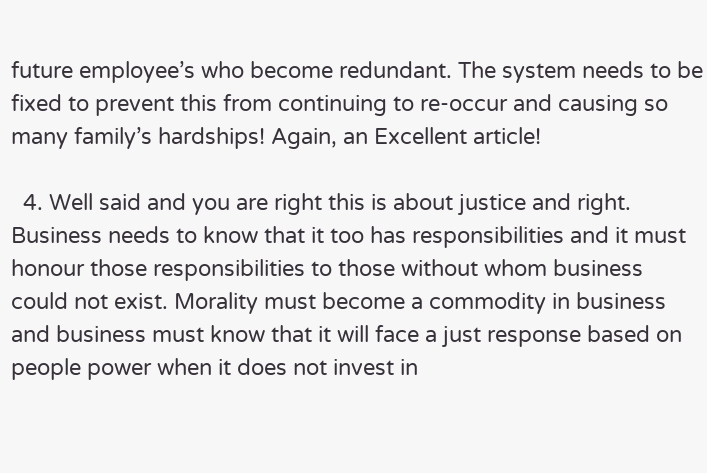future employee’s who become redundant. The system needs to be fixed to prevent this from continuing to re-occur and causing so many family’s hardships! Again, an Excellent article!

  4. Well said and you are right this is about justice and right. Business needs to know that it too has responsibilities and it must honour those responsibilities to those without whom business could not exist. Morality must become a commodity in business and business must know that it will face a just response based on people power when it does not invest in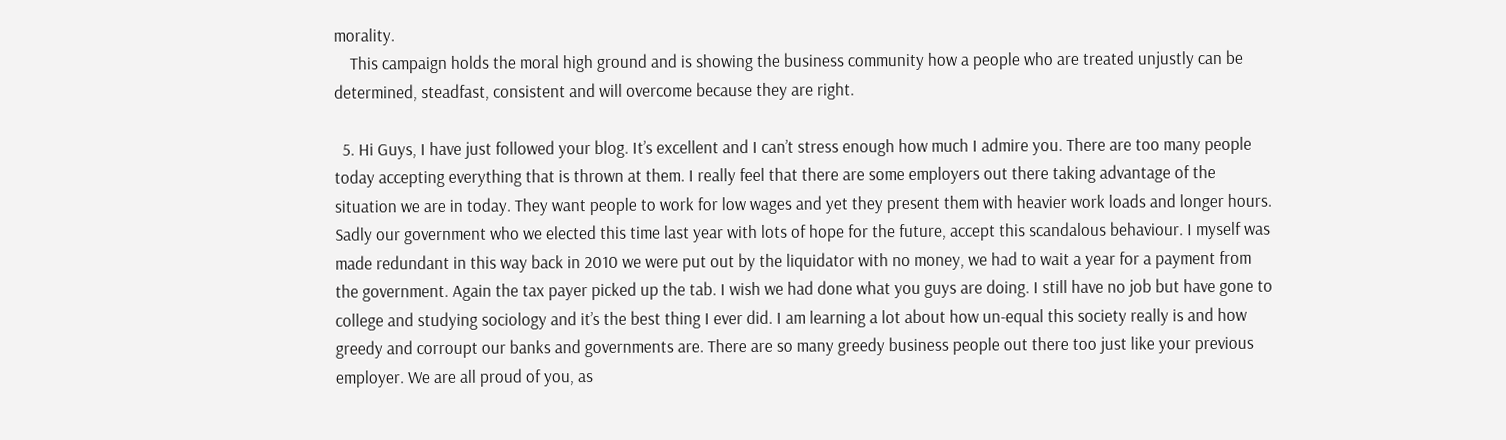morality.
    This campaign holds the moral high ground and is showing the business community how a people who are treated unjustly can be determined, steadfast, consistent and will overcome because they are right.

  5. Hi Guys, I have just followed your blog. It’s excellent and I can’t stress enough how much I admire you. There are too many people today accepting everything that is thrown at them. I really feel that there are some employers out there taking advantage of the situation we are in today. They want people to work for low wages and yet they present them with heavier work loads and longer hours. Sadly our government who we elected this time last year with lots of hope for the future, accept this scandalous behaviour. I myself was made redundant in this way back in 2010 we were put out by the liquidator with no money, we had to wait a year for a payment from the government. Again the tax payer picked up the tab. I wish we had done what you guys are doing. I still have no job but have gone to college and studying sociology and it’s the best thing I ever did. I am learning a lot about how un-equal this society really is and how greedy and corroupt our banks and governments are. There are so many greedy business people out there too just like your previous employer. We are all proud of you, as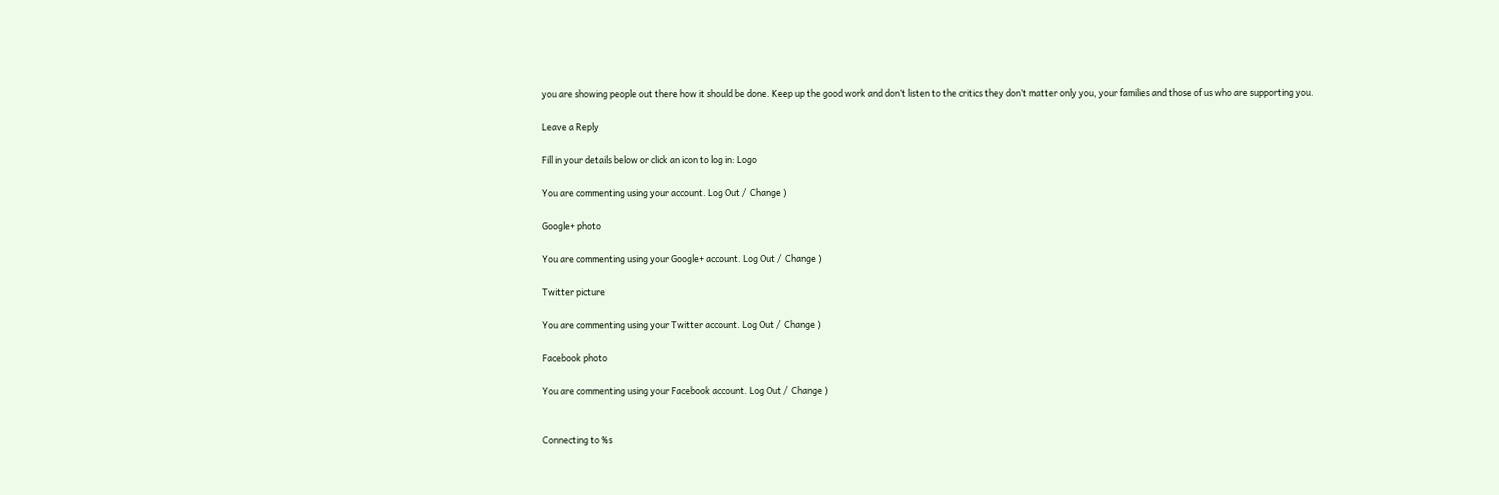you are showing people out there how it should be done. Keep up the good work and don’t listen to the critics they don’t matter only you, your families and those of us who are supporting you.

Leave a Reply

Fill in your details below or click an icon to log in: Logo

You are commenting using your account. Log Out /  Change )

Google+ photo

You are commenting using your Google+ account. Log Out /  Change )

Twitter picture

You are commenting using your Twitter account. Log Out /  Change )

Facebook photo

You are commenting using your Facebook account. Log Out /  Change )


Connecting to %s